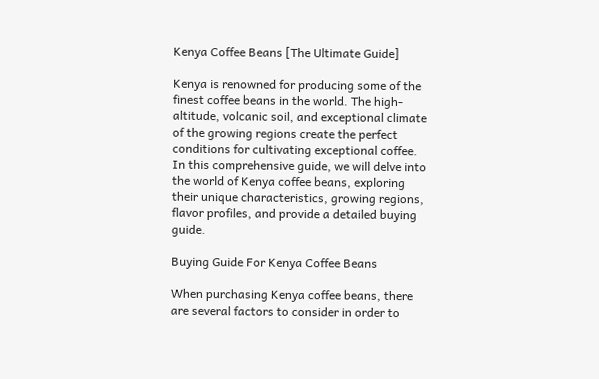Kenya Coffee Beans [The Ultimate Guide]

Kenya is renowned for producing some of the finest coffee beans in the world. The high-altitude, volcanic soil, and exceptional climate of the growing regions create the perfect conditions for cultivating exceptional coffee. In this comprehensive guide, we will delve into the world of Kenya coffee beans, exploring their unique characteristics, growing regions, flavor profiles, and provide a detailed buying guide.

Buying Guide For Kenya Coffee Beans

When purchasing Kenya coffee beans, there are several factors to consider in order to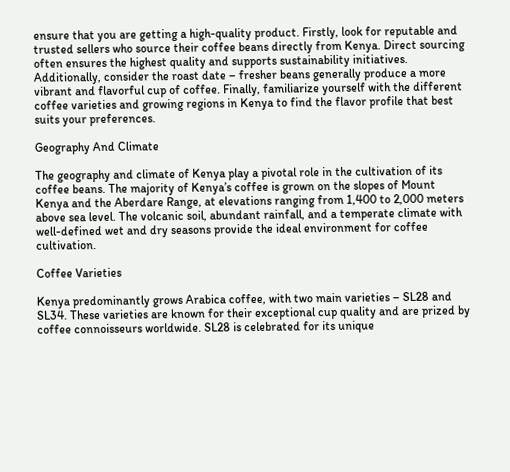ensure that you are getting a high-quality product. Firstly, look for reputable and trusted sellers who source their coffee beans directly from Kenya. Direct sourcing often ensures the highest quality and supports sustainability initiatives. Additionally, consider the roast date – fresher beans generally produce a more vibrant and flavorful cup of coffee. Finally, familiarize yourself with the different coffee varieties and growing regions in Kenya to find the flavor profile that best suits your preferences.

Geography And Climate

The geography and climate of Kenya play a pivotal role in the cultivation of its coffee beans. The majority of Kenya’s coffee is grown on the slopes of Mount Kenya and the Aberdare Range, at elevations ranging from 1,400 to 2,000 meters above sea level. The volcanic soil, abundant rainfall, and a temperate climate with well-defined wet and dry seasons provide the ideal environment for coffee cultivation.

Coffee Varieties

Kenya predominantly grows Arabica coffee, with two main varieties – SL28 and SL34. These varieties are known for their exceptional cup quality and are prized by coffee connoisseurs worldwide. SL28 is celebrated for its unique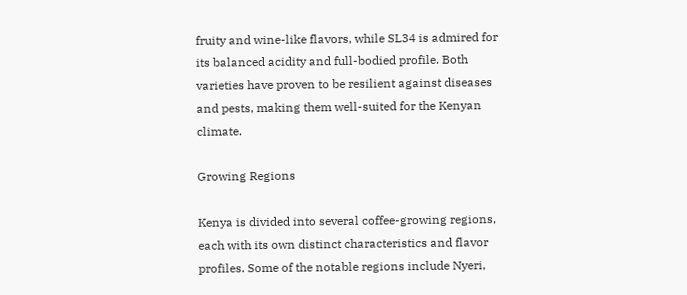fruity and wine-like flavors, while SL34 is admired for its balanced acidity and full-bodied profile. Both varieties have proven to be resilient against diseases and pests, making them well-suited for the Kenyan climate.

Growing Regions

Kenya is divided into several coffee-growing regions, each with its own distinct characteristics and flavor profiles. Some of the notable regions include Nyeri,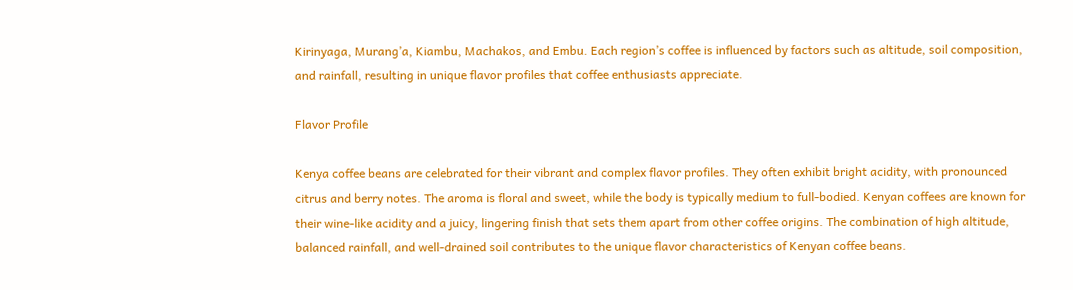Kirinyaga, Murang’a, Kiambu, Machakos, and Embu. Each region’s coffee is influenced by factors such as altitude, soil composition, and rainfall, resulting in unique flavor profiles that coffee enthusiasts appreciate.

Flavor Profile

Kenya coffee beans are celebrated for their vibrant and complex flavor profiles. They often exhibit bright acidity, with pronounced citrus and berry notes. The aroma is floral and sweet, while the body is typically medium to full-bodied. Kenyan coffees are known for their wine-like acidity and a juicy, lingering finish that sets them apart from other coffee origins. The combination of high altitude, balanced rainfall, and well-drained soil contributes to the unique flavor characteristics of Kenyan coffee beans.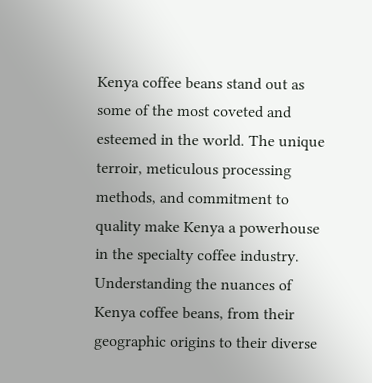Kenya coffee beans stand out as some of the most coveted and esteemed in the world. The unique terroir, meticulous processing methods, and commitment to quality make Kenya a powerhouse in the specialty coffee industry. Understanding the nuances of Kenya coffee beans, from their geographic origins to their diverse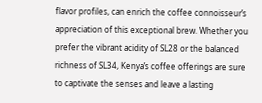flavor profiles, can enrich the coffee connoisseur’s appreciation of this exceptional brew. Whether you prefer the vibrant acidity of SL28 or the balanced richness of SL34, Kenya’s coffee offerings are sure to captivate the senses and leave a lasting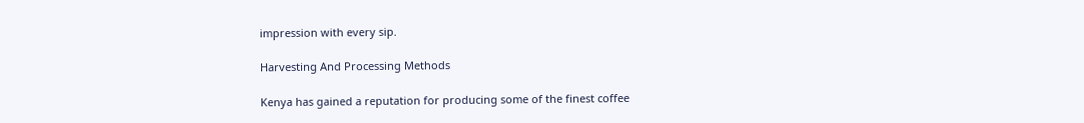impression with every sip.

Harvesting And Processing Methods

Kenya has gained a reputation for producing some of the finest coffee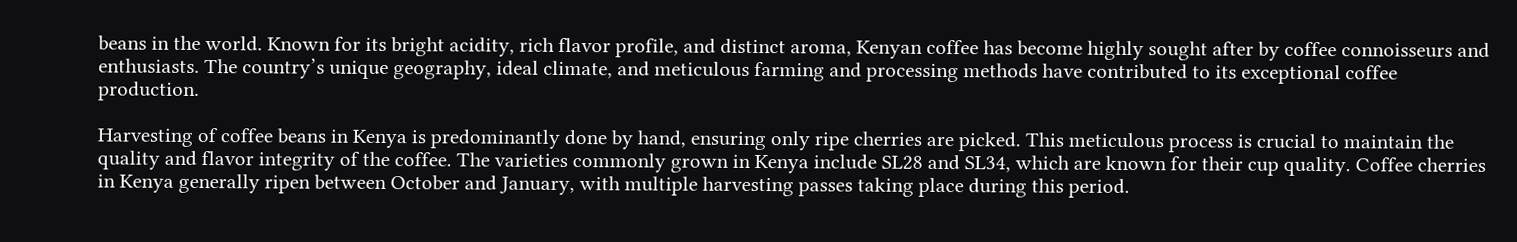beans in the world. Known for its bright acidity, rich flavor profile, and distinct aroma, Kenyan coffee has become highly sought after by coffee connoisseurs and enthusiasts. The country’s unique geography, ideal climate, and meticulous farming and processing methods have contributed to its exceptional coffee production.

Harvesting of coffee beans in Kenya is predominantly done by hand, ensuring only ripe cherries are picked. This meticulous process is crucial to maintain the quality and flavor integrity of the coffee. The varieties commonly grown in Kenya include SL28 and SL34, which are known for their cup quality. Coffee cherries in Kenya generally ripen between October and January, with multiple harvesting passes taking place during this period.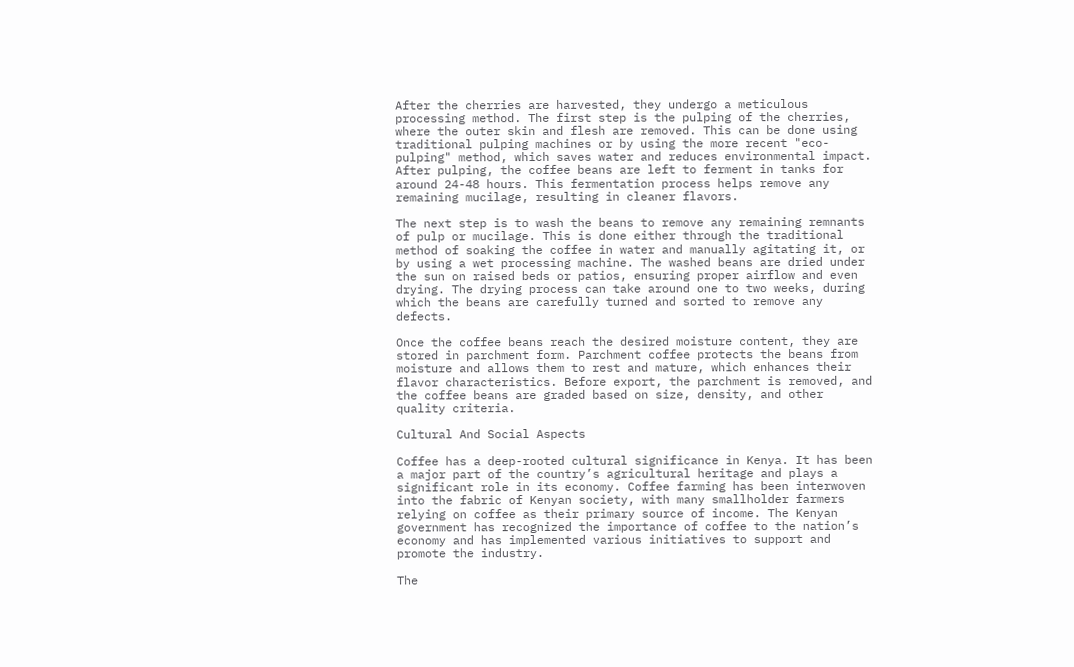After the cherries are harvested, they undergo a meticulous processing method. The first step is the pulping of the cherries, where the outer skin and flesh are removed. This can be done using traditional pulping machines or by using the more recent "eco-pulping" method, which saves water and reduces environmental impact. After pulping, the coffee beans are left to ferment in tanks for around 24-48 hours. This fermentation process helps remove any remaining mucilage, resulting in cleaner flavors.

The next step is to wash the beans to remove any remaining remnants of pulp or mucilage. This is done either through the traditional method of soaking the coffee in water and manually agitating it, or by using a wet processing machine. The washed beans are dried under the sun on raised beds or patios, ensuring proper airflow and even drying. The drying process can take around one to two weeks, during which the beans are carefully turned and sorted to remove any defects.

Once the coffee beans reach the desired moisture content, they are stored in parchment form. Parchment coffee protects the beans from moisture and allows them to rest and mature, which enhances their flavor characteristics. Before export, the parchment is removed, and the coffee beans are graded based on size, density, and other quality criteria.

Cultural And Social Aspects

Coffee has a deep-rooted cultural significance in Kenya. It has been a major part of the country’s agricultural heritage and plays a significant role in its economy. Coffee farming has been interwoven into the fabric of Kenyan society, with many smallholder farmers relying on coffee as their primary source of income. The Kenyan government has recognized the importance of coffee to the nation’s economy and has implemented various initiatives to support and promote the industry.

The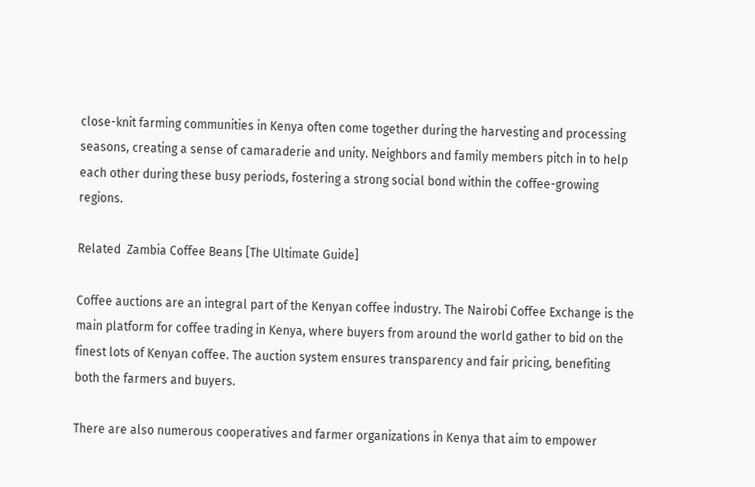close-knit farming communities in Kenya often come together during the harvesting and processing seasons, creating a sense of camaraderie and unity. Neighbors and family members pitch in to help each other during these busy periods, fostering a strong social bond within the coffee-growing regions.

Related  Zambia Coffee Beans [The Ultimate Guide]

Coffee auctions are an integral part of the Kenyan coffee industry. The Nairobi Coffee Exchange is the main platform for coffee trading in Kenya, where buyers from around the world gather to bid on the finest lots of Kenyan coffee. The auction system ensures transparency and fair pricing, benefiting both the farmers and buyers.

There are also numerous cooperatives and farmer organizations in Kenya that aim to empower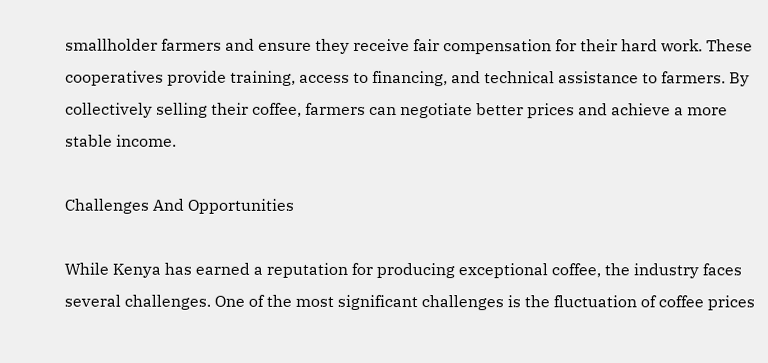smallholder farmers and ensure they receive fair compensation for their hard work. These cooperatives provide training, access to financing, and technical assistance to farmers. By collectively selling their coffee, farmers can negotiate better prices and achieve a more stable income.

Challenges And Opportunities

While Kenya has earned a reputation for producing exceptional coffee, the industry faces several challenges. One of the most significant challenges is the fluctuation of coffee prices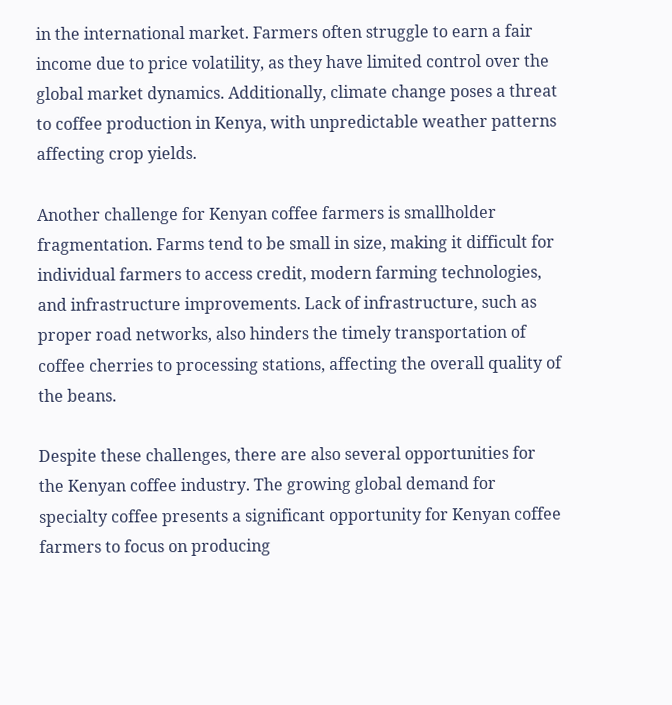in the international market. Farmers often struggle to earn a fair income due to price volatility, as they have limited control over the global market dynamics. Additionally, climate change poses a threat to coffee production in Kenya, with unpredictable weather patterns affecting crop yields.

Another challenge for Kenyan coffee farmers is smallholder fragmentation. Farms tend to be small in size, making it difficult for individual farmers to access credit, modern farming technologies, and infrastructure improvements. Lack of infrastructure, such as proper road networks, also hinders the timely transportation of coffee cherries to processing stations, affecting the overall quality of the beans.

Despite these challenges, there are also several opportunities for the Kenyan coffee industry. The growing global demand for specialty coffee presents a significant opportunity for Kenyan coffee farmers to focus on producing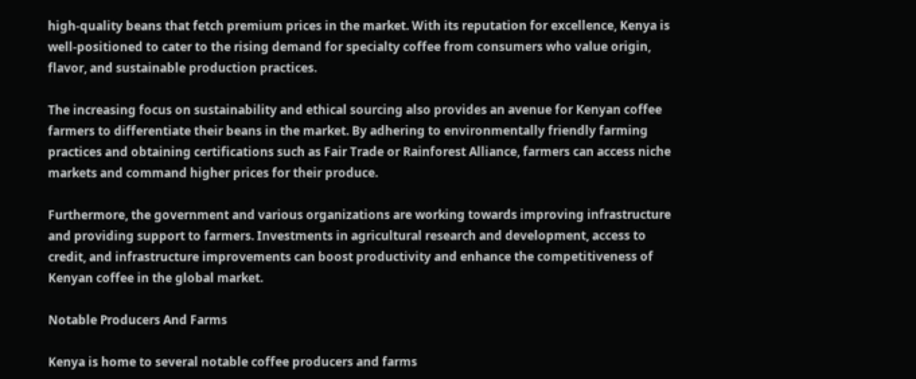high-quality beans that fetch premium prices in the market. With its reputation for excellence, Kenya is well-positioned to cater to the rising demand for specialty coffee from consumers who value origin, flavor, and sustainable production practices.

The increasing focus on sustainability and ethical sourcing also provides an avenue for Kenyan coffee farmers to differentiate their beans in the market. By adhering to environmentally friendly farming practices and obtaining certifications such as Fair Trade or Rainforest Alliance, farmers can access niche markets and command higher prices for their produce.

Furthermore, the government and various organizations are working towards improving infrastructure and providing support to farmers. Investments in agricultural research and development, access to credit, and infrastructure improvements can boost productivity and enhance the competitiveness of Kenyan coffee in the global market.

Notable Producers And Farms

Kenya is home to several notable coffee producers and farms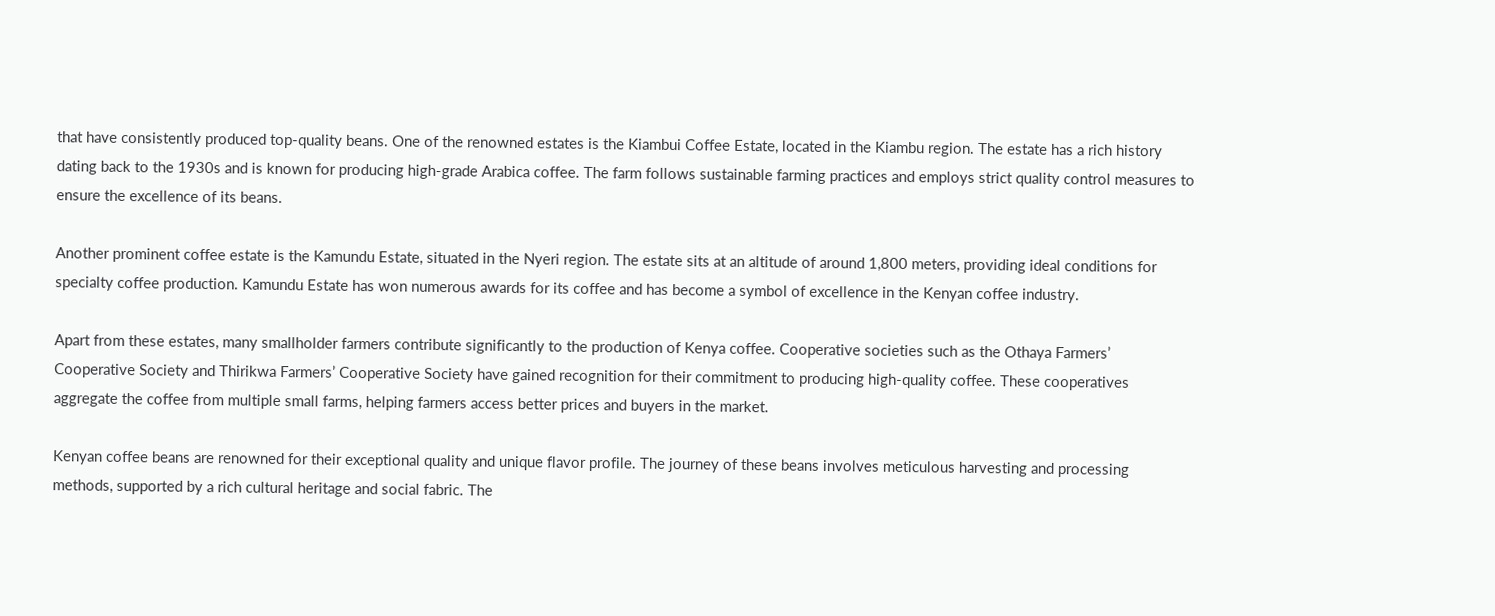that have consistently produced top-quality beans. One of the renowned estates is the Kiambui Coffee Estate, located in the Kiambu region. The estate has a rich history dating back to the 1930s and is known for producing high-grade Arabica coffee. The farm follows sustainable farming practices and employs strict quality control measures to ensure the excellence of its beans.

Another prominent coffee estate is the Kamundu Estate, situated in the Nyeri region. The estate sits at an altitude of around 1,800 meters, providing ideal conditions for specialty coffee production. Kamundu Estate has won numerous awards for its coffee and has become a symbol of excellence in the Kenyan coffee industry.

Apart from these estates, many smallholder farmers contribute significantly to the production of Kenya coffee. Cooperative societies such as the Othaya Farmers’ Cooperative Society and Thirikwa Farmers’ Cooperative Society have gained recognition for their commitment to producing high-quality coffee. These cooperatives aggregate the coffee from multiple small farms, helping farmers access better prices and buyers in the market.

Kenyan coffee beans are renowned for their exceptional quality and unique flavor profile. The journey of these beans involves meticulous harvesting and processing methods, supported by a rich cultural heritage and social fabric. The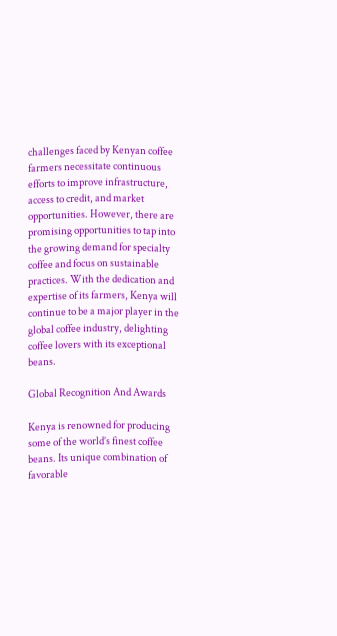challenges faced by Kenyan coffee farmers necessitate continuous efforts to improve infrastructure, access to credit, and market opportunities. However, there are promising opportunities to tap into the growing demand for specialty coffee and focus on sustainable practices. With the dedication and expertise of its farmers, Kenya will continue to be a major player in the global coffee industry, delighting coffee lovers with its exceptional beans.

Global Recognition And Awards

Kenya is renowned for producing some of the world’s finest coffee beans. Its unique combination of favorable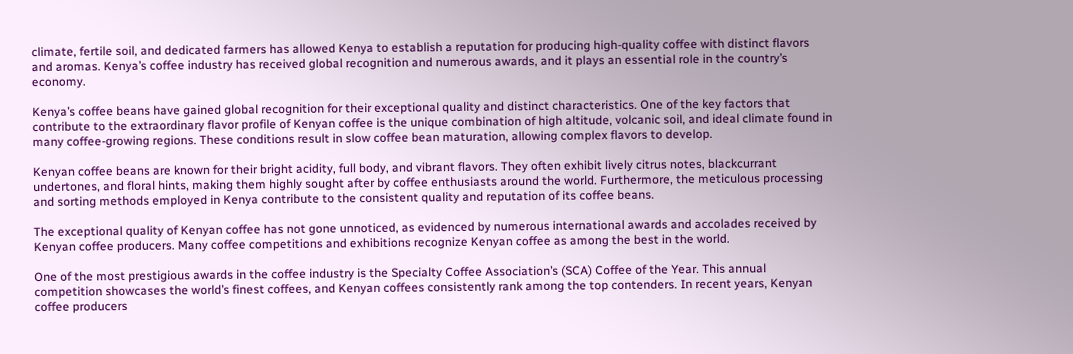climate, fertile soil, and dedicated farmers has allowed Kenya to establish a reputation for producing high-quality coffee with distinct flavors and aromas. Kenya’s coffee industry has received global recognition and numerous awards, and it plays an essential role in the country’s economy.

Kenya’s coffee beans have gained global recognition for their exceptional quality and distinct characteristics. One of the key factors that contribute to the extraordinary flavor profile of Kenyan coffee is the unique combination of high altitude, volcanic soil, and ideal climate found in many coffee-growing regions. These conditions result in slow coffee bean maturation, allowing complex flavors to develop.

Kenyan coffee beans are known for their bright acidity, full body, and vibrant flavors. They often exhibit lively citrus notes, blackcurrant undertones, and floral hints, making them highly sought after by coffee enthusiasts around the world. Furthermore, the meticulous processing and sorting methods employed in Kenya contribute to the consistent quality and reputation of its coffee beans.

The exceptional quality of Kenyan coffee has not gone unnoticed, as evidenced by numerous international awards and accolades received by Kenyan coffee producers. Many coffee competitions and exhibitions recognize Kenyan coffee as among the best in the world.

One of the most prestigious awards in the coffee industry is the Specialty Coffee Association’s (SCA) Coffee of the Year. This annual competition showcases the world’s finest coffees, and Kenyan coffees consistently rank among the top contenders. In recent years, Kenyan coffee producers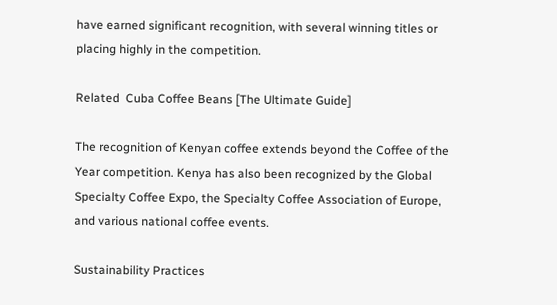have earned significant recognition, with several winning titles or placing highly in the competition.

Related  Cuba Coffee Beans [The Ultimate Guide]

The recognition of Kenyan coffee extends beyond the Coffee of the Year competition. Kenya has also been recognized by the Global Specialty Coffee Expo, the Specialty Coffee Association of Europe, and various national coffee events.

Sustainability Practices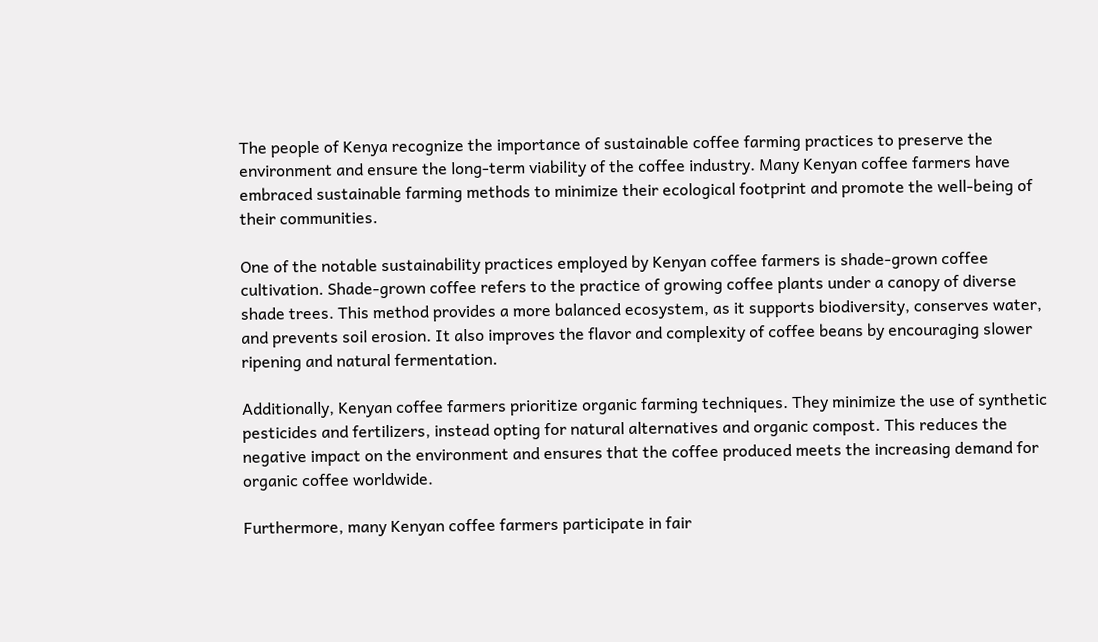The people of Kenya recognize the importance of sustainable coffee farming practices to preserve the environment and ensure the long-term viability of the coffee industry. Many Kenyan coffee farmers have embraced sustainable farming methods to minimize their ecological footprint and promote the well-being of their communities.

One of the notable sustainability practices employed by Kenyan coffee farmers is shade-grown coffee cultivation. Shade-grown coffee refers to the practice of growing coffee plants under a canopy of diverse shade trees. This method provides a more balanced ecosystem, as it supports biodiversity, conserves water, and prevents soil erosion. It also improves the flavor and complexity of coffee beans by encouraging slower ripening and natural fermentation.

Additionally, Kenyan coffee farmers prioritize organic farming techniques. They minimize the use of synthetic pesticides and fertilizers, instead opting for natural alternatives and organic compost. This reduces the negative impact on the environment and ensures that the coffee produced meets the increasing demand for organic coffee worldwide.

Furthermore, many Kenyan coffee farmers participate in fair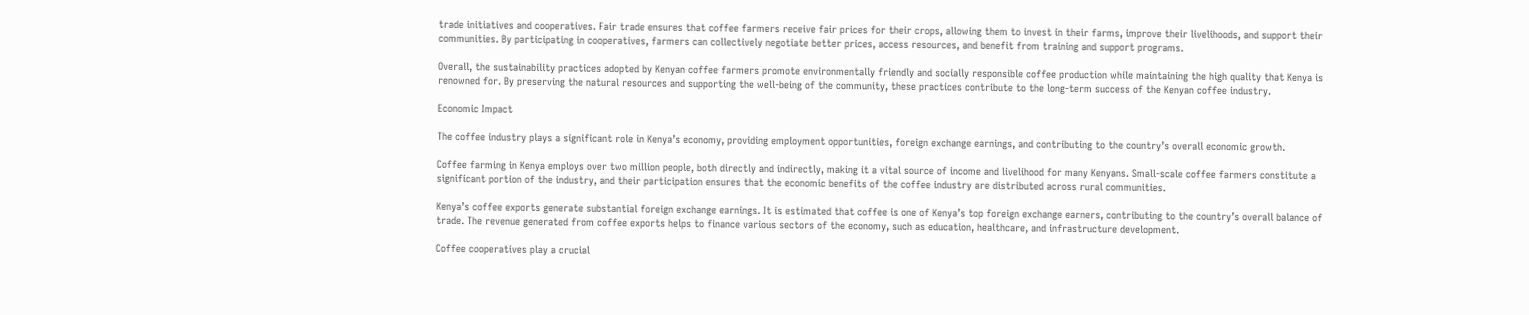trade initiatives and cooperatives. Fair trade ensures that coffee farmers receive fair prices for their crops, allowing them to invest in their farms, improve their livelihoods, and support their communities. By participating in cooperatives, farmers can collectively negotiate better prices, access resources, and benefit from training and support programs.

Overall, the sustainability practices adopted by Kenyan coffee farmers promote environmentally friendly and socially responsible coffee production while maintaining the high quality that Kenya is renowned for. By preserving the natural resources and supporting the well-being of the community, these practices contribute to the long-term success of the Kenyan coffee industry.

Economic Impact

The coffee industry plays a significant role in Kenya’s economy, providing employment opportunities, foreign exchange earnings, and contributing to the country’s overall economic growth.

Coffee farming in Kenya employs over two million people, both directly and indirectly, making it a vital source of income and livelihood for many Kenyans. Small-scale coffee farmers constitute a significant portion of the industry, and their participation ensures that the economic benefits of the coffee industry are distributed across rural communities.

Kenya’s coffee exports generate substantial foreign exchange earnings. It is estimated that coffee is one of Kenya’s top foreign exchange earners, contributing to the country’s overall balance of trade. The revenue generated from coffee exports helps to finance various sectors of the economy, such as education, healthcare, and infrastructure development.

Coffee cooperatives play a crucial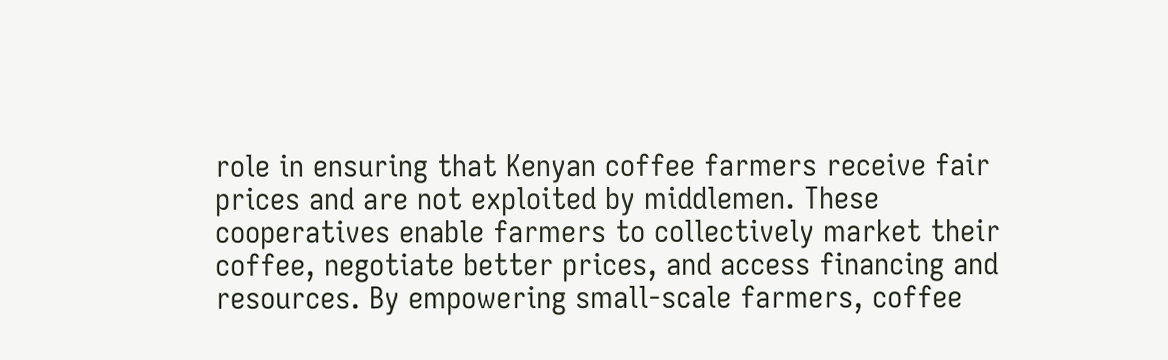role in ensuring that Kenyan coffee farmers receive fair prices and are not exploited by middlemen. These cooperatives enable farmers to collectively market their coffee, negotiate better prices, and access financing and resources. By empowering small-scale farmers, coffee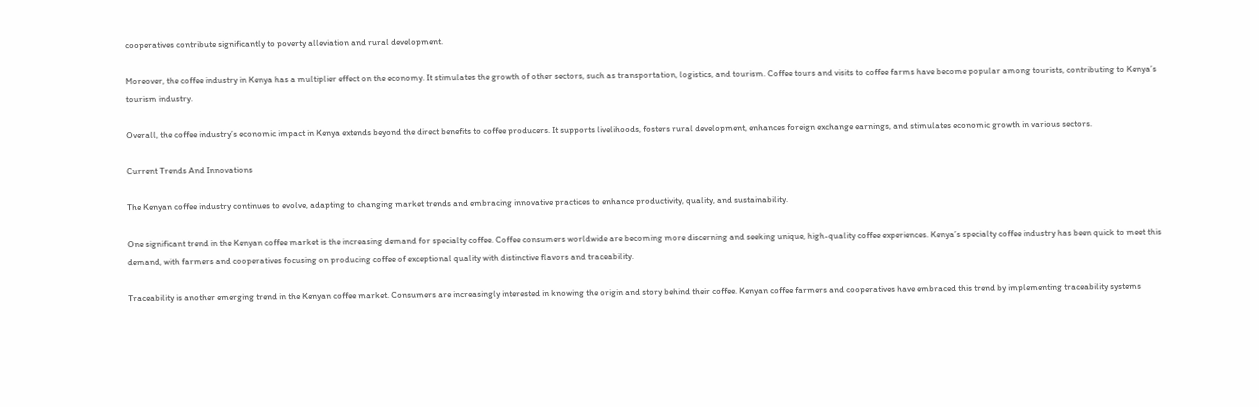cooperatives contribute significantly to poverty alleviation and rural development.

Moreover, the coffee industry in Kenya has a multiplier effect on the economy. It stimulates the growth of other sectors, such as transportation, logistics, and tourism. Coffee tours and visits to coffee farms have become popular among tourists, contributing to Kenya’s tourism industry.

Overall, the coffee industry’s economic impact in Kenya extends beyond the direct benefits to coffee producers. It supports livelihoods, fosters rural development, enhances foreign exchange earnings, and stimulates economic growth in various sectors.

Current Trends And Innovations

The Kenyan coffee industry continues to evolve, adapting to changing market trends and embracing innovative practices to enhance productivity, quality, and sustainability.

One significant trend in the Kenyan coffee market is the increasing demand for specialty coffee. Coffee consumers worldwide are becoming more discerning and seeking unique, high-quality coffee experiences. Kenya’s specialty coffee industry has been quick to meet this demand, with farmers and cooperatives focusing on producing coffee of exceptional quality with distinctive flavors and traceability.

Traceability is another emerging trend in the Kenyan coffee market. Consumers are increasingly interested in knowing the origin and story behind their coffee. Kenyan coffee farmers and cooperatives have embraced this trend by implementing traceability systems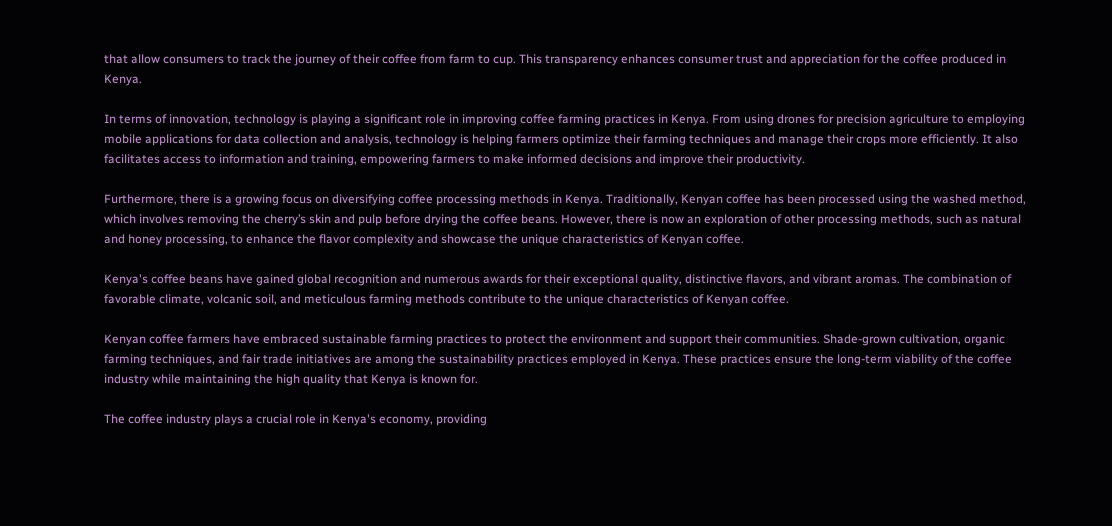that allow consumers to track the journey of their coffee from farm to cup. This transparency enhances consumer trust and appreciation for the coffee produced in Kenya.

In terms of innovation, technology is playing a significant role in improving coffee farming practices in Kenya. From using drones for precision agriculture to employing mobile applications for data collection and analysis, technology is helping farmers optimize their farming techniques and manage their crops more efficiently. It also facilitates access to information and training, empowering farmers to make informed decisions and improve their productivity.

Furthermore, there is a growing focus on diversifying coffee processing methods in Kenya. Traditionally, Kenyan coffee has been processed using the washed method, which involves removing the cherry’s skin and pulp before drying the coffee beans. However, there is now an exploration of other processing methods, such as natural and honey processing, to enhance the flavor complexity and showcase the unique characteristics of Kenyan coffee.

Kenya's coffee beans have gained global recognition and numerous awards for their exceptional quality, distinctive flavors, and vibrant aromas. The combination of favorable climate, volcanic soil, and meticulous farming methods contribute to the unique characteristics of Kenyan coffee.

Kenyan coffee farmers have embraced sustainable farming practices to protect the environment and support their communities. Shade-grown cultivation, organic farming techniques, and fair trade initiatives are among the sustainability practices employed in Kenya. These practices ensure the long-term viability of the coffee industry while maintaining the high quality that Kenya is known for.

The coffee industry plays a crucial role in Kenya's economy, providing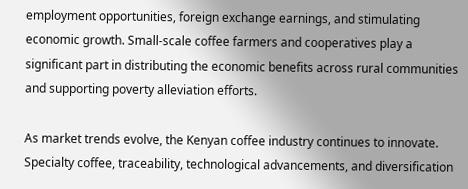employment opportunities, foreign exchange earnings, and stimulating economic growth. Small-scale coffee farmers and cooperatives play a significant part in distributing the economic benefits across rural communities and supporting poverty alleviation efforts.

As market trends evolve, the Kenyan coffee industry continues to innovate. Specialty coffee, traceability, technological advancements, and diversification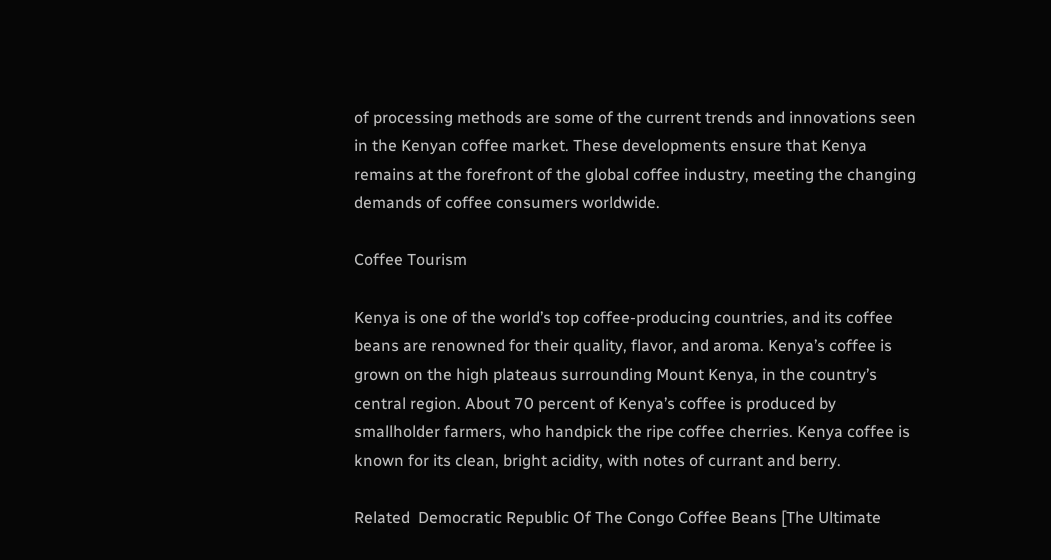of processing methods are some of the current trends and innovations seen in the Kenyan coffee market. These developments ensure that Kenya remains at the forefront of the global coffee industry, meeting the changing demands of coffee consumers worldwide.

Coffee Tourism

Kenya is one of the world’s top coffee-producing countries, and its coffee beans are renowned for their quality, flavor, and aroma. Kenya’s coffee is grown on the high plateaus surrounding Mount Kenya, in the country’s central region. About 70 percent of Kenya’s coffee is produced by smallholder farmers, who handpick the ripe coffee cherries. Kenya coffee is known for its clean, bright acidity, with notes of currant and berry.

Related  Democratic Republic Of The Congo Coffee Beans [The Ultimate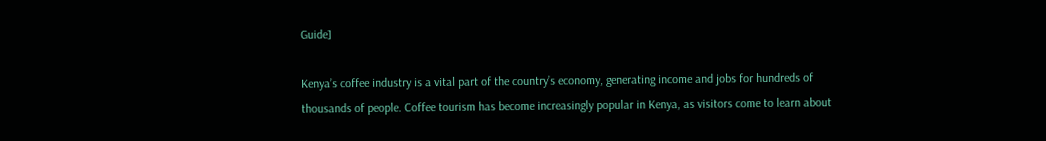Guide]

Kenya’s coffee industry is a vital part of the country’s economy, generating income and jobs for hundreds of thousands of people. Coffee tourism has become increasingly popular in Kenya, as visitors come to learn about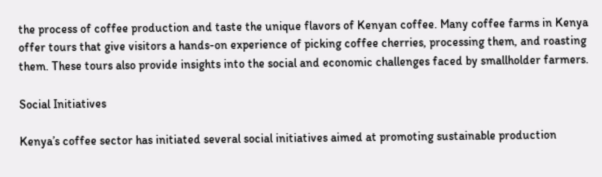the process of coffee production and taste the unique flavors of Kenyan coffee. Many coffee farms in Kenya offer tours that give visitors a hands-on experience of picking coffee cherries, processing them, and roasting them. These tours also provide insights into the social and economic challenges faced by smallholder farmers.

Social Initiatives

Kenya’s coffee sector has initiated several social initiatives aimed at promoting sustainable production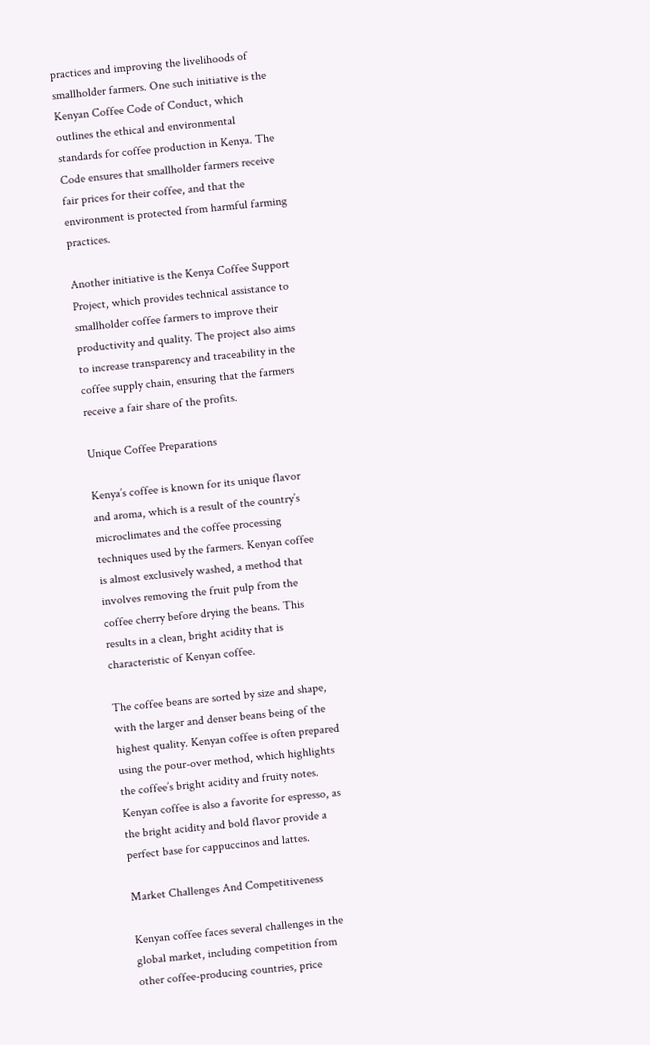practices and improving the livelihoods of smallholder farmers. One such initiative is the Kenyan Coffee Code of Conduct, which outlines the ethical and environmental standards for coffee production in Kenya. The Code ensures that smallholder farmers receive fair prices for their coffee, and that the environment is protected from harmful farming practices.

Another initiative is the Kenya Coffee Support Project, which provides technical assistance to smallholder coffee farmers to improve their productivity and quality. The project also aims to increase transparency and traceability in the coffee supply chain, ensuring that the farmers receive a fair share of the profits.

Unique Coffee Preparations

Kenya’s coffee is known for its unique flavor and aroma, which is a result of the country’s microclimates and the coffee processing techniques used by the farmers. Kenyan coffee is almost exclusively washed, a method that involves removing the fruit pulp from the coffee cherry before drying the beans. This results in a clean, bright acidity that is characteristic of Kenyan coffee.

The coffee beans are sorted by size and shape, with the larger and denser beans being of the highest quality. Kenyan coffee is often prepared using the pour-over method, which highlights the coffee’s bright acidity and fruity notes. Kenyan coffee is also a favorite for espresso, as the bright acidity and bold flavor provide a perfect base for cappuccinos and lattes.

Market Challenges And Competitiveness

Kenyan coffee faces several challenges in the global market, including competition from other coffee-producing countries, price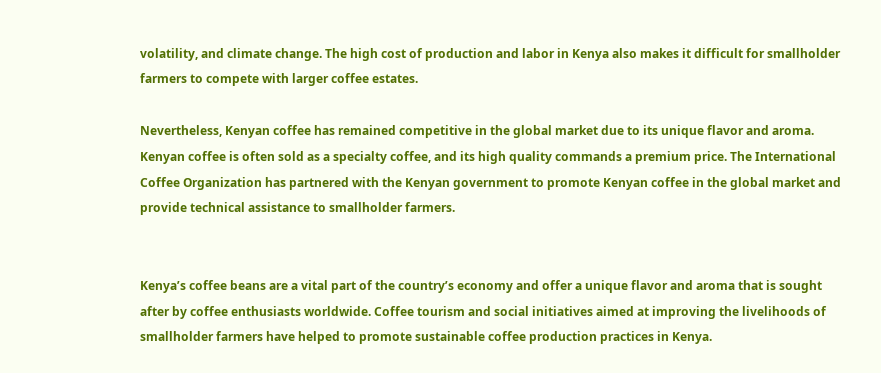volatility, and climate change. The high cost of production and labor in Kenya also makes it difficult for smallholder farmers to compete with larger coffee estates.

Nevertheless, Kenyan coffee has remained competitive in the global market due to its unique flavor and aroma. Kenyan coffee is often sold as a specialty coffee, and its high quality commands a premium price. The International Coffee Organization has partnered with the Kenyan government to promote Kenyan coffee in the global market and provide technical assistance to smallholder farmers.


Kenya’s coffee beans are a vital part of the country’s economy and offer a unique flavor and aroma that is sought after by coffee enthusiasts worldwide. Coffee tourism and social initiatives aimed at improving the livelihoods of smallholder farmers have helped to promote sustainable coffee production practices in Kenya.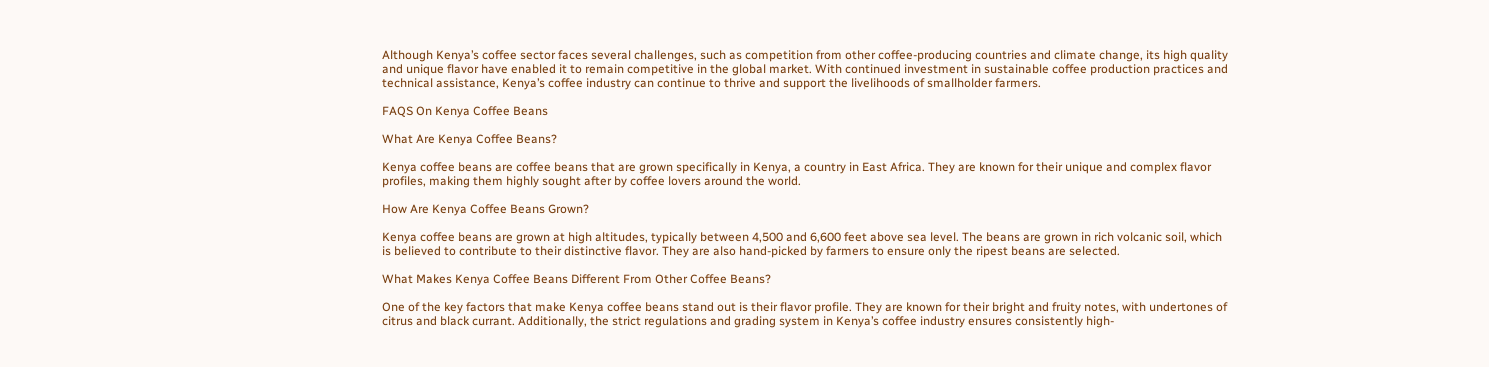Although Kenya’s coffee sector faces several challenges, such as competition from other coffee-producing countries and climate change, its high quality and unique flavor have enabled it to remain competitive in the global market. With continued investment in sustainable coffee production practices and technical assistance, Kenya’s coffee industry can continue to thrive and support the livelihoods of smallholder farmers.

FAQS On Kenya Coffee Beans

What Are Kenya Coffee Beans?

Kenya coffee beans are coffee beans that are grown specifically in Kenya, a country in East Africa. They are known for their unique and complex flavor profiles, making them highly sought after by coffee lovers around the world.

How Are Kenya Coffee Beans Grown?

Kenya coffee beans are grown at high altitudes, typically between 4,500 and 6,600 feet above sea level. The beans are grown in rich volcanic soil, which is believed to contribute to their distinctive flavor. They are also hand-picked by farmers to ensure only the ripest beans are selected.

What Makes Kenya Coffee Beans Different From Other Coffee Beans?

One of the key factors that make Kenya coffee beans stand out is their flavor profile. They are known for their bright and fruity notes, with undertones of citrus and black currant. Additionally, the strict regulations and grading system in Kenya’s coffee industry ensures consistently high-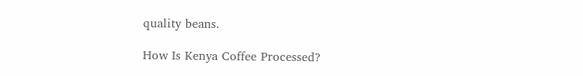quality beans.

How Is Kenya Coffee Processed?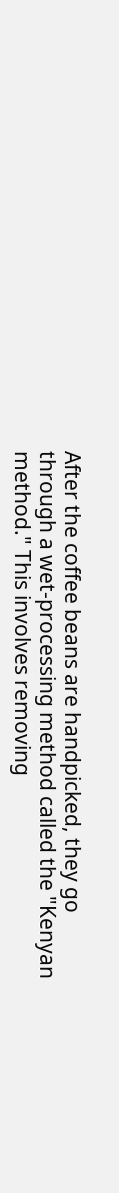After the coffee beans are handpicked, they go through a wet-processing method called the "Kenyan method." This involves removing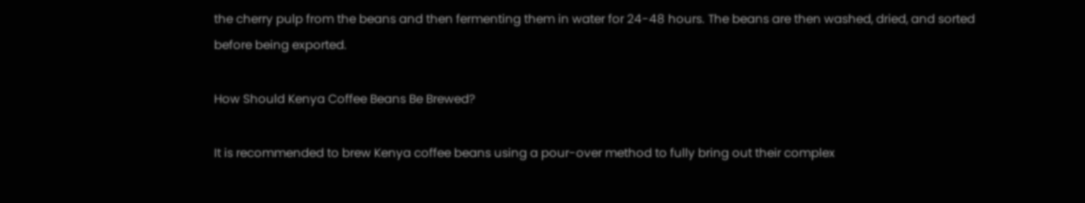the cherry pulp from the beans and then fermenting them in water for 24-48 hours. The beans are then washed, dried, and sorted before being exported.

How Should Kenya Coffee Beans Be Brewed?

It is recommended to brew Kenya coffee beans using a pour-over method to fully bring out their complex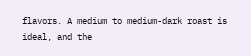flavors. A medium to medium-dark roast is ideal, and the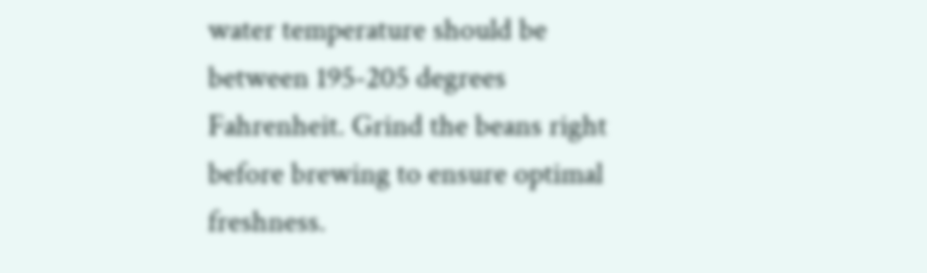water temperature should be between 195-205 degrees Fahrenheit. Grind the beans right before brewing to ensure optimal freshness.